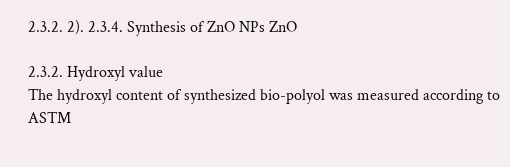2.3.2. 2). 2.3.4. Synthesis of ZnO NPs ZnO

2.3.2. Hydroxyl value
The hydroxyl content of synthesized bio-polyol was measured according to ASTM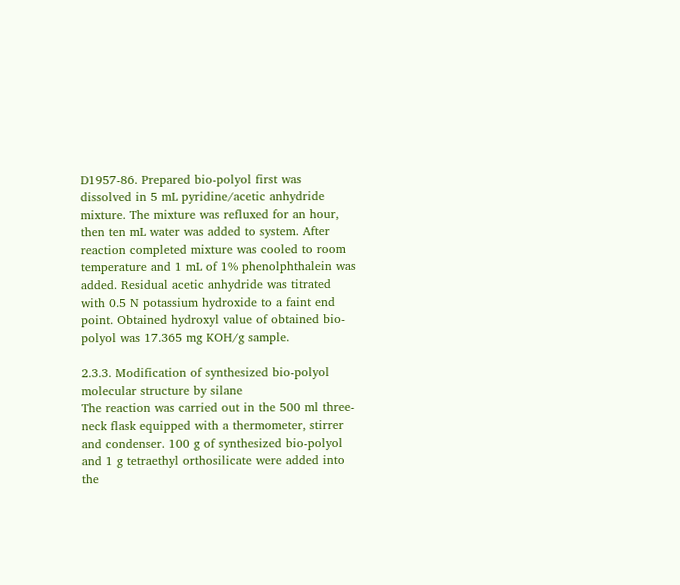D1957-86. Prepared bio-polyol first was dissolved in 5 mL pyridine/acetic anhydride mixture. The mixture was refluxed for an hour, then ten mL water was added to system. After reaction completed mixture was cooled to room temperature and 1 mL of 1% phenolphthalein was added. Residual acetic anhydride was titrated with 0.5 N potassium hydroxide to a faint end point. Obtained hydroxyl value of obtained bio-polyol was 17.365 mg KOH/g sample.

2.3.3. Modification of synthesized bio-polyol molecular structure by silane
The reaction was carried out in the 500 ml three-neck flask equipped with a thermometer, stirrer and condenser. 100 g of synthesized bio-polyol and 1 g tetraethyl orthosilicate were added into the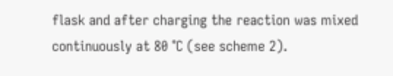flask and after charging the reaction was mixed continuously at 80 °C (see scheme 2).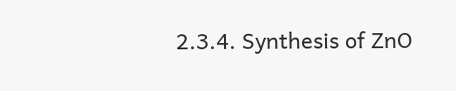2.3.4. Synthesis of ZnO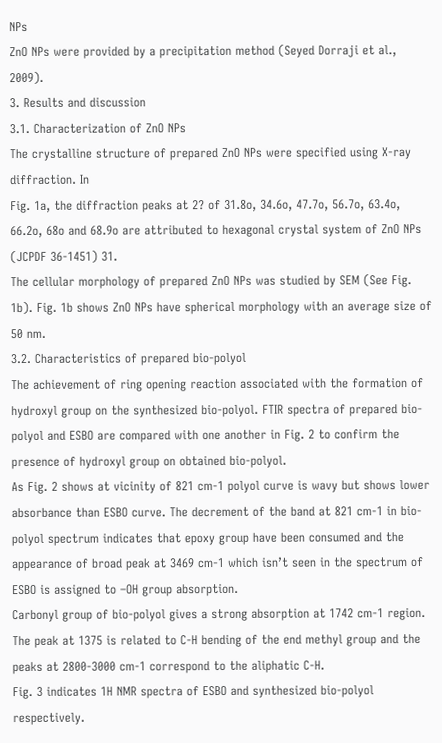NPs
ZnO NPs were provided by a precipitation method (Seyed Dorraji et al., 2009).
3. Results and discussion
3.1. Characterization of ZnO NPs
The crystalline structure of prepared ZnO NPs were specified using X-ray diffraction. In
Fig. 1a, the diffraction peaks at 2? of 31.8o, 34.6o, 47.7o, 56.7o, 63.4o, 66.2o, 68o and 68.9o are attributed to hexagonal crystal system of ZnO NPs (JCPDF 36-1451) 31.
The cellular morphology of prepared ZnO NPs was studied by SEM (See Fig. 1b). Fig. 1b shows ZnO NPs have spherical morphology with an average size of 50 nm.
3.2. Characteristics of prepared bio-polyol
The achievement of ring opening reaction associated with the formation of hydroxyl group on the synthesized bio-polyol. FTIR spectra of prepared bio-polyol and ESBO are compared with one another in Fig. 2 to confirm the presence of hydroxyl group on obtained bio-polyol.
As Fig. 2 shows at vicinity of 821 cm-1 polyol curve is wavy but shows lower absorbance than ESBO curve. The decrement of the band at 821 cm-1 in bio-polyol spectrum indicates that epoxy group have been consumed and the appearance of broad peak at 3469 cm-1 which isn’t seen in the spectrum of ESBO is assigned to –OH group absorption.
Carbonyl group of bio-polyol gives a strong absorption at 1742 cm-1 region. The peak at 1375 is related to C-H bending of the end methyl group and the peaks at 2800-3000 cm-1 correspond to the aliphatic C-H.
Fig. 3 indicates 1H NMR spectra of ESBO and synthesized bio-polyol respectively.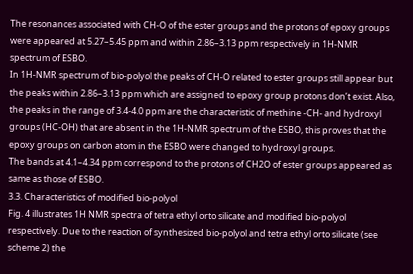The resonances associated with CH-O of the ester groups and the protons of epoxy groups were appeared at 5.27–5.45 ppm and within 2.86–3.13 ppm respectively in 1H-NMR spectrum of ESBO.
In 1H-NMR spectrum of bio-polyol the peaks of CH-O related to ester groups still appear but the peaks within 2.86–3.13 ppm which are assigned to epoxy group protons don’t exist. Also, the peaks in the range of 3.4-4.0 ppm are the characteristic of methine -CH- and hydroxyl groups (HC-OH) that are absent in the 1H-NMR spectrum of the ESBO, this proves that the epoxy groups on carbon atom in the ESBO were changed to hydroxyl groups.
The bands at 4.1–4.34 ppm correspond to the protons of CH2O of ester groups appeared as same as those of ESBO.
3.3. Characteristics of modified bio-polyol
Fig. 4 illustrates 1H NMR spectra of tetra ethyl orto silicate and modified bio-polyol respectively. Due to the reaction of synthesized bio-polyol and tetra ethyl orto silicate (see scheme 2) the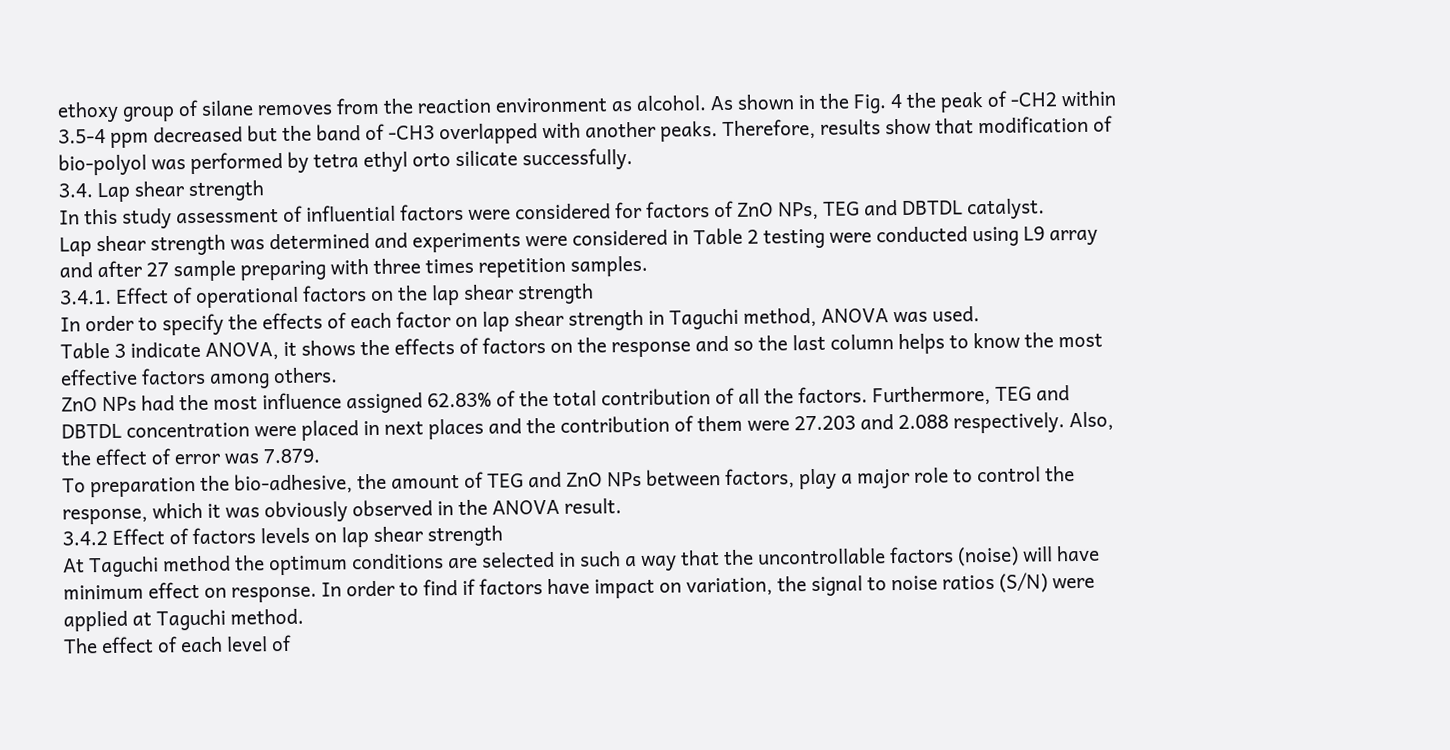ethoxy group of silane removes from the reaction environment as alcohol. As shown in the Fig. 4 the peak of -CH2 within 3.5-4 ppm decreased but the band of -CH3 overlapped with another peaks. Therefore, results show that modification of bio-polyol was performed by tetra ethyl orto silicate successfully.
3.4. Lap shear strength
In this study assessment of influential factors were considered for factors of ZnO NPs, TEG and DBTDL catalyst.
Lap shear strength was determined and experiments were considered in Table 2 testing were conducted using L9 array and after 27 sample preparing with three times repetition samples.
3.4.1. Effect of operational factors on the lap shear strength
In order to specify the effects of each factor on lap shear strength in Taguchi method, ANOVA was used.
Table 3 indicate ANOVA, it shows the effects of factors on the response and so the last column helps to know the most effective factors among others.
ZnO NPs had the most influence assigned 62.83% of the total contribution of all the factors. Furthermore, TEG and DBTDL concentration were placed in next places and the contribution of them were 27.203 and 2.088 respectively. Also, the effect of error was 7.879.
To preparation the bio-adhesive, the amount of TEG and ZnO NPs between factors, play a major role to control the response, which it was obviously observed in the ANOVA result.
3.4.2 Effect of factors levels on lap shear strength
At Taguchi method the optimum conditions are selected in such a way that the uncontrollable factors (noise) will have minimum effect on response. In order to find if factors have impact on variation, the signal to noise ratios (S/N) were applied at Taguchi method.
The effect of each level of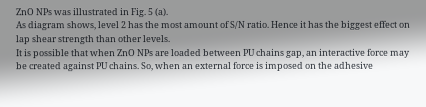ZnO NPs was illustrated in Fig. 5 (a).
As diagram shows, level 2 has the most amount of S/N ratio. Hence it has the biggest effect on lap shear strength than other levels.
It is possible that when ZnO NPs are loaded between PU chains gap, an interactive force may be created against PU chains. So, when an external force is imposed on the adhesive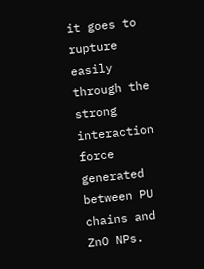it goes to rupture easily through the strong interaction force generated between PU chains and ZnO NPs.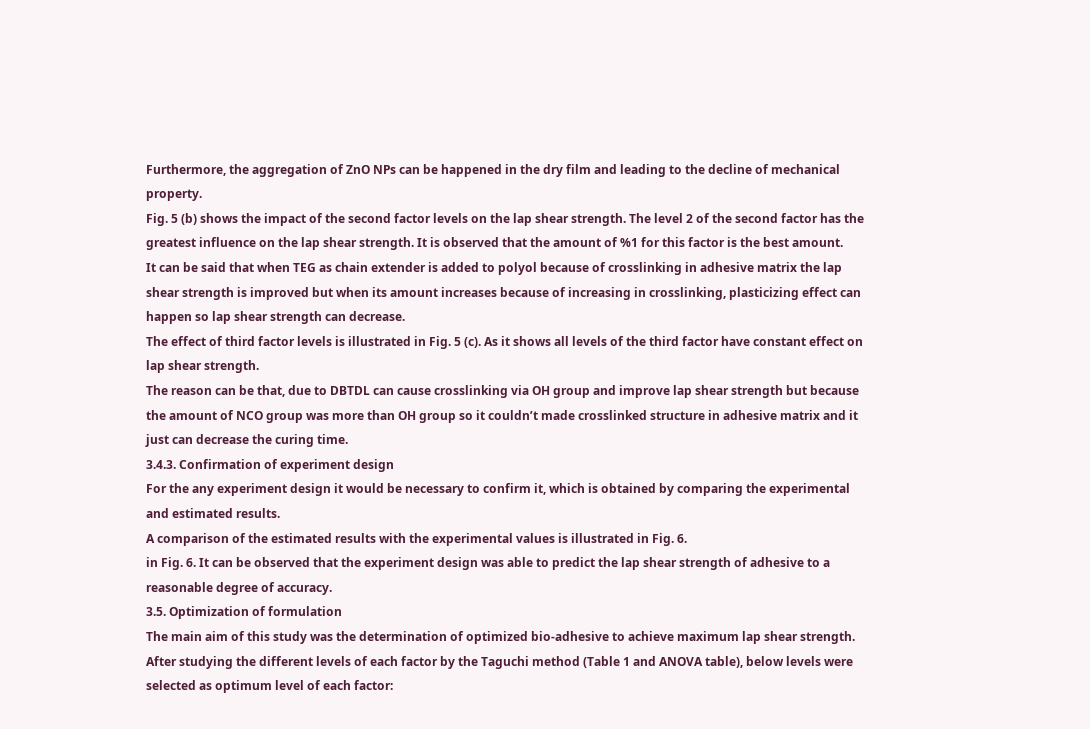Furthermore, the aggregation of ZnO NPs can be happened in the dry film and leading to the decline of mechanical property.
Fig. 5 (b) shows the impact of the second factor levels on the lap shear strength. The level 2 of the second factor has the greatest influence on the lap shear strength. It is observed that the amount of %1 for this factor is the best amount.
It can be said that when TEG as chain extender is added to polyol because of crosslinking in adhesive matrix the lap shear strength is improved but when its amount increases because of increasing in crosslinking, plasticizing effect can happen so lap shear strength can decrease.
The effect of third factor levels is illustrated in Fig. 5 (c). As it shows all levels of the third factor have constant effect on lap shear strength.
The reason can be that, due to DBTDL can cause crosslinking via OH group and improve lap shear strength but because the amount of NCO group was more than OH group so it couldn’t made crosslinked structure in adhesive matrix and it just can decrease the curing time.
3.4.3. Confirmation of experiment design
For the any experiment design it would be necessary to confirm it, which is obtained by comparing the experimental and estimated results.
A comparison of the estimated results with the experimental values is illustrated in Fig. 6.
in Fig. 6. It can be observed that the experiment design was able to predict the lap shear strength of adhesive to a reasonable degree of accuracy.
3.5. Optimization of formulation
The main aim of this study was the determination of optimized bio-adhesive to achieve maximum lap shear strength.
After studying the different levels of each factor by the Taguchi method (Table 1 and ANOVA table), below levels were selected as optimum level of each factor: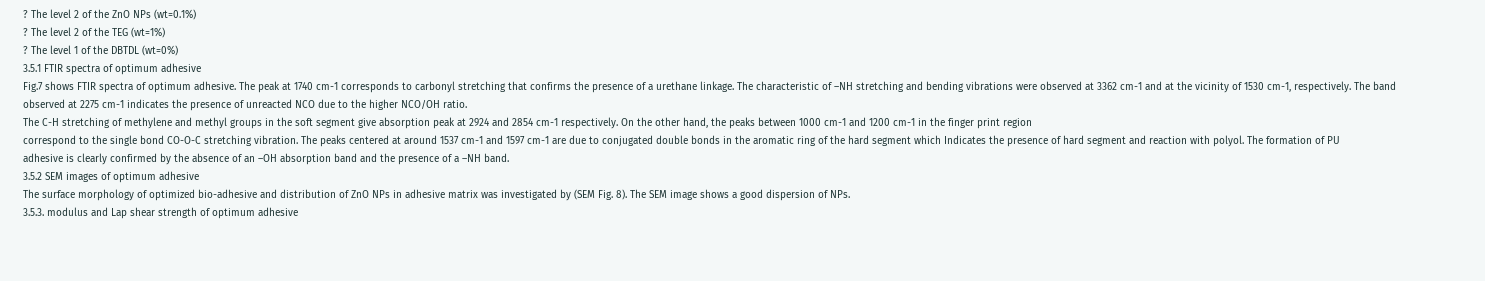? The level 2 of the ZnO NPs (wt=0.1%)
? The level 2 of the TEG (wt=1%)
? The level 1 of the DBTDL (wt=0%)
3.5.1 FTIR spectra of optimum adhesive
Fig.7 shows FTIR spectra of optimum adhesive. The peak at 1740 cm-1 corresponds to carbonyl stretching that confirms the presence of a urethane linkage. The characteristic of –NH stretching and bending vibrations were observed at 3362 cm-1 and at the vicinity of 1530 cm-1, respectively. The band observed at 2275 cm-1 indicates the presence of unreacted NCO due to the higher NCO/OH ratio.
The C-H stretching of methylene and methyl groups in the soft segment give absorption peak at 2924 and 2854 cm-1 respectively. On the other hand, the peaks between 1000 cm-1 and 1200 cm-1 in the finger print region
correspond to the single bond CO-O-C stretching vibration. The peaks centered at around 1537 cm-1 and 1597 cm-1 are due to conjugated double bonds in the aromatic ring of the hard segment which Indicates the presence of hard segment and reaction with polyol. The formation of PU
adhesive is clearly confirmed by the absence of an –OH absorption band and the presence of a –NH band.
3.5.2 SEM images of optimum adhesive
The surface morphology of optimized bio-adhesive and distribution of ZnO NPs in adhesive matrix was investigated by (SEM Fig. 8). The SEM image shows a good dispersion of NPs.
3.5.3. modulus and Lap shear strength of optimum adhesive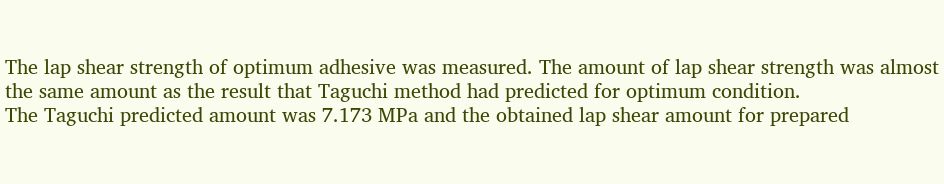The lap shear strength of optimum adhesive was measured. The amount of lap shear strength was almost the same amount as the result that Taguchi method had predicted for optimum condition.
The Taguchi predicted amount was 7.173 MPa and the obtained lap shear amount for prepared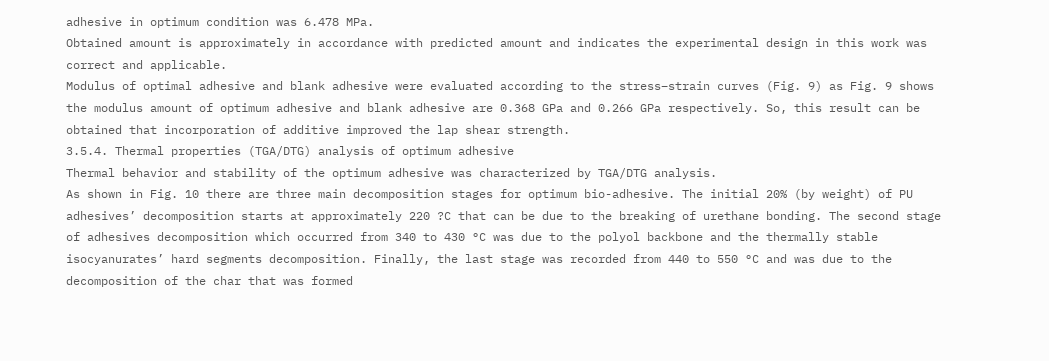adhesive in optimum condition was 6.478 MPa.
Obtained amount is approximately in accordance with predicted amount and indicates the experimental design in this work was correct and applicable.
Modulus of optimal adhesive and blank adhesive were evaluated according to the stress–strain curves (Fig. 9) as Fig. 9 shows the modulus amount of optimum adhesive and blank adhesive are 0.368 GPa and 0.266 GPa respectively. So, this result can be obtained that incorporation of additive improved the lap shear strength.
3.5.4. Thermal properties (TGA/DTG) analysis of optimum adhesive
Thermal behavior and stability of the optimum adhesive was characterized by TGA/DTG analysis.
As shown in Fig. 10 there are three main decomposition stages for optimum bio-adhesive. The initial 20% (by weight) of PU adhesives’ decomposition starts at approximately 220 ?C that can be due to the breaking of urethane bonding. The second stage of adhesives decomposition which occurred from 340 to 430 °C was due to the polyol backbone and the thermally stable isocyanurates’ hard segments decomposition. Finally, the last stage was recorded from 440 to 550 °C and was due to the decomposition of the char that was formed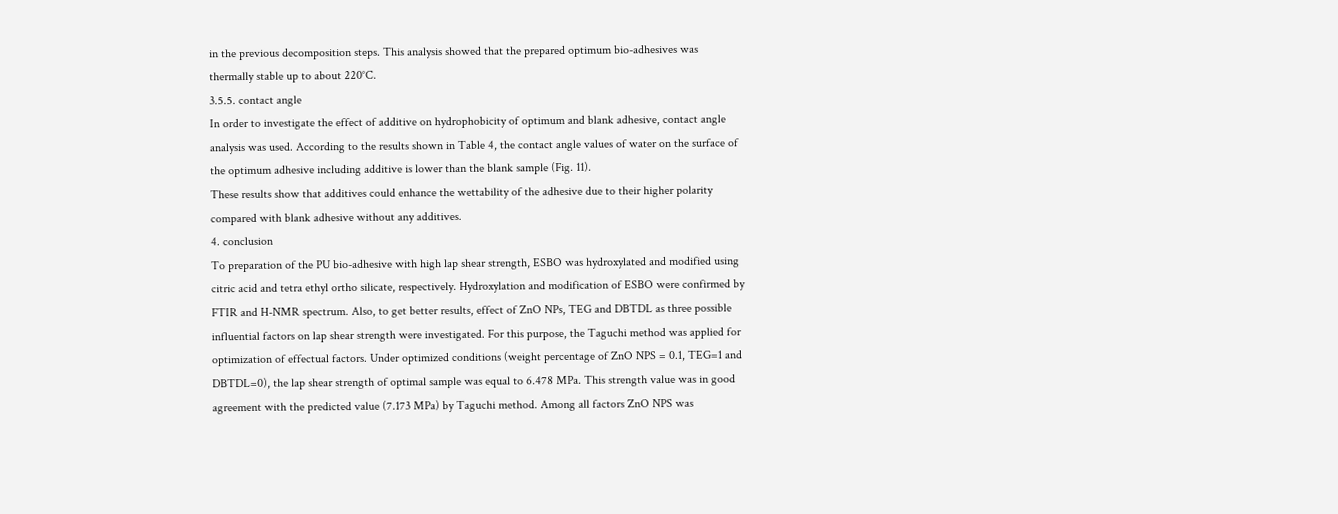in the previous decomposition steps. This analysis showed that the prepared optimum bio-adhesives was thermally stable up to about 220°C.
3.5.5. contact angle
In order to investigate the effect of additive on hydrophobicity of optimum and blank adhesive, contact angle analysis was used. According to the results shown in Table 4, the contact angle values of water on the surface of the optimum adhesive including additive is lower than the blank sample (Fig. 11).
These results show that additives could enhance the wettability of the adhesive due to their higher polarity compared with blank adhesive without any additives.
4. conclusion
To preparation of the PU bio-adhesive with high lap shear strength, ESBO was hydroxylated and modified using citric acid and tetra ethyl ortho silicate, respectively. Hydroxylation and modification of ESBO were confirmed by FTIR and H-NMR spectrum. Also, to get better results, effect of ZnO NPs, TEG and DBTDL as three possible influential factors on lap shear strength were investigated. For this purpose, the Taguchi method was applied for optimization of effectual factors. Under optimized conditions (weight percentage of ZnO NPS = 0.1, TEG=1 and DBTDL=0), the lap shear strength of optimal sample was equal to 6.478 MPa. This strength value was in good agreement with the predicted value (7.173 MPa) by Taguchi method. Among all factors ZnO NPS was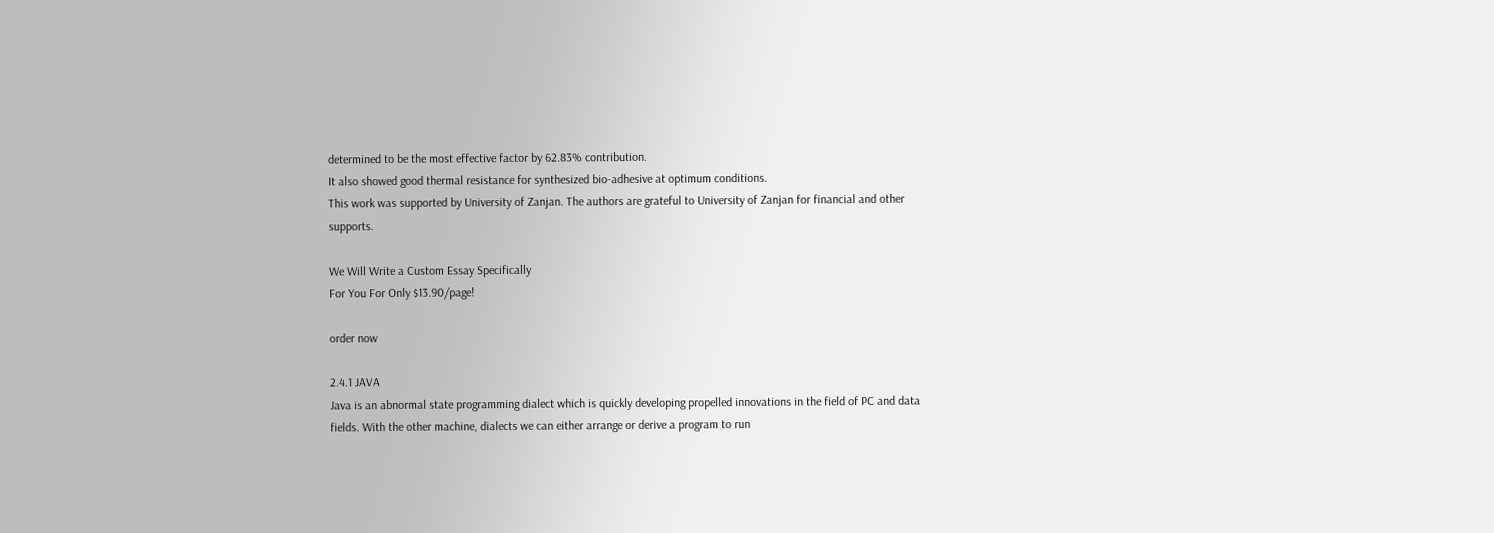determined to be the most effective factor by 62.83% contribution.
It also showed good thermal resistance for synthesized bio-adhesive at optimum conditions.
This work was supported by University of Zanjan. The authors are grateful to University of Zanjan for financial and other supports.

We Will Write a Custom Essay Specifically
For You For Only $13.90/page!

order now

2.4.1 JAVA
Java is an abnormal state programming dialect which is quickly developing propelled innovations in the field of PC and data fields. With the other machine, dialects we can either arrange or derive a program to run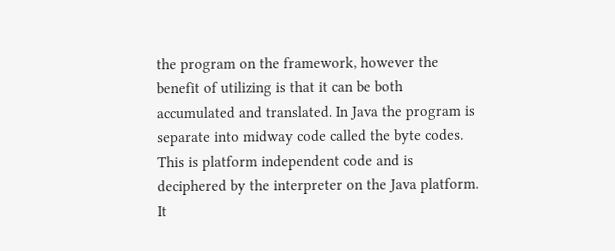the program on the framework, however the benefit of utilizing is that it can be both accumulated and translated. In Java the program is separate into midway code called the byte codes. This is platform independent code and is deciphered by the interpreter on the Java platform.
It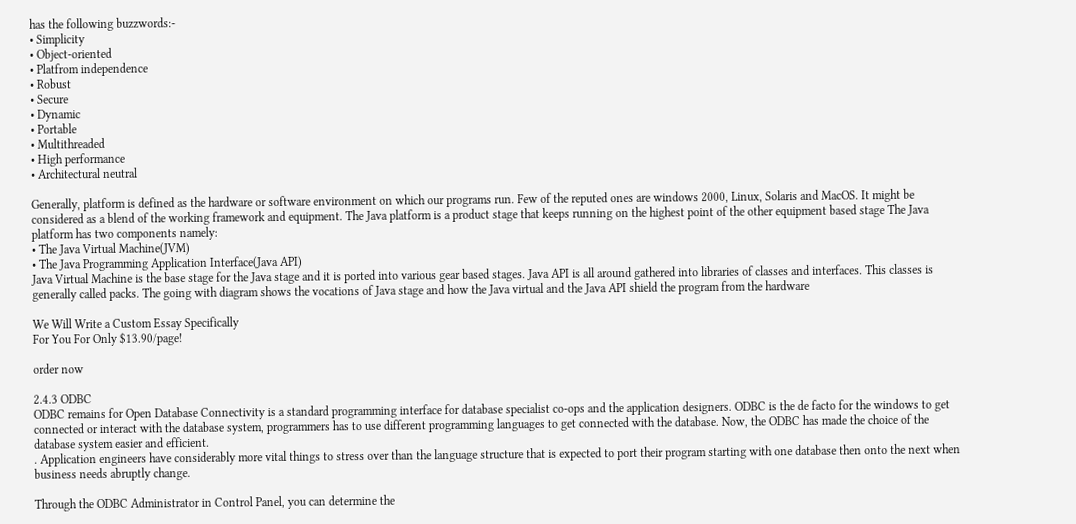has the following buzzwords:-
• Simplicity
• Object-oriented
• Platfrom independence
• Robust
• Secure
• Dynamic
• Portable
• Multithreaded
• High performance
• Architectural neutral

Generally, platform is defined as the hardware or software environment on which our programs run. Few of the reputed ones are windows 2000, Linux, Solaris and MacOS. It might be considered as a blend of the working framework and equipment. The Java platform is a product stage that keeps running on the highest point of the other equipment based stage The Java platform has two components namely:
• The Java Virtual Machine(JVM)
• The Java Programming Application Interface(Java API)
Java Virtual Machine is the base stage for the Java stage and it is ported into various gear based stages. Java API is all around gathered into libraries of classes and interfaces. This classes is generally called packs. The going with diagram shows the vocations of Java stage and how the Java virtual and the Java API shield the program from the hardware

We Will Write a Custom Essay Specifically
For You For Only $13.90/page!

order now

2.4.3 ODBC
ODBC remains for Open Database Connectivity is a standard programming interface for database specialist co-ops and the application designers. ODBC is the de facto for the windows to get connected or interact with the database system, programmers has to use different programming languages to get connected with the database. Now, the ODBC has made the choice of the database system easier and efficient.
. Application engineers have considerably more vital things to stress over than the language structure that is expected to port their program starting with one database then onto the next when business needs abruptly change.

Through the ODBC Administrator in Control Panel, you can determine the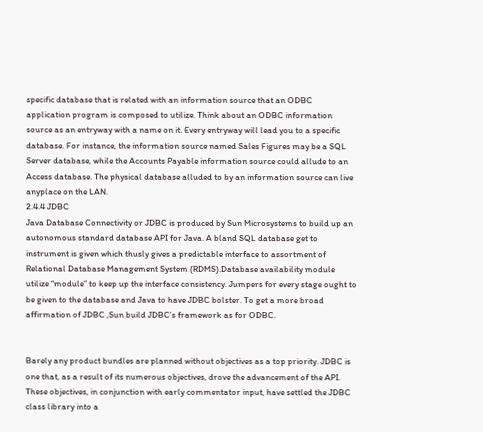specific database that is related with an information source that an ODBC application program is composed to utilize. Think about an ODBC information source as an entryway with a name on it. Every entryway will lead you to a specific database. For instance, the information source named Sales Figures may be a SQL Server database, while the Accounts Payable information source could allude to an Access database. The physical database alluded to by an information source can live anyplace on the LAN.
2.4.4 JDBC
Java Database Connectivity or JDBC is produced by Sun Microsystems to build up an autonomous standard database API for Java. A bland SQL database get to instrument is given which thusly gives a predictable interface to assortment of Relational Database Management System (RDMS).Database availability module utilize “module” to keep up the interface consistency. Jumpers for every stage ought to be given to the database and Java to have JDBC bolster. To get a more broad affirmation of JDBC ,Sun build JDBC’s framework as for ODBC.


Barely any product bundles are planned without objectives as a top priority. JDBC is one that, as a result of its numerous objectives, drove the advancement of the API. These objectives, in conjunction with early commentator input, have settled the JDBC class library into a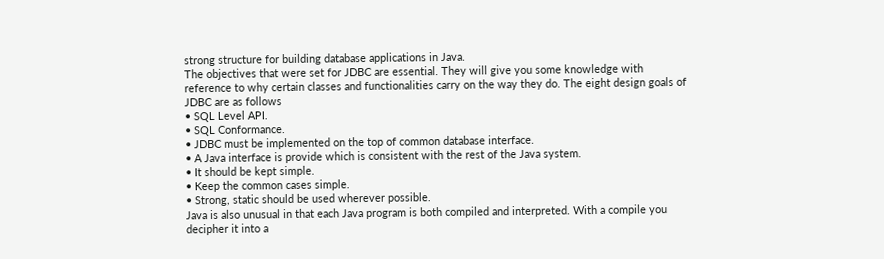strong structure for building database applications in Java.
The objectives that were set for JDBC are essential. They will give you some knowledge with reference to why certain classes and functionalities carry on the way they do. The eight design goals of JDBC are as follows
• SQL Level API.
• SQL Conformance.
• JDBC must be implemented on the top of common database interface.
• A Java interface is provide which is consistent with the rest of the Java system.
• It should be kept simple.
• Keep the common cases simple.
• Strong, static should be used wherever possible.
Java is also unusual in that each Java program is both compiled and interpreted. With a compile you decipher it into a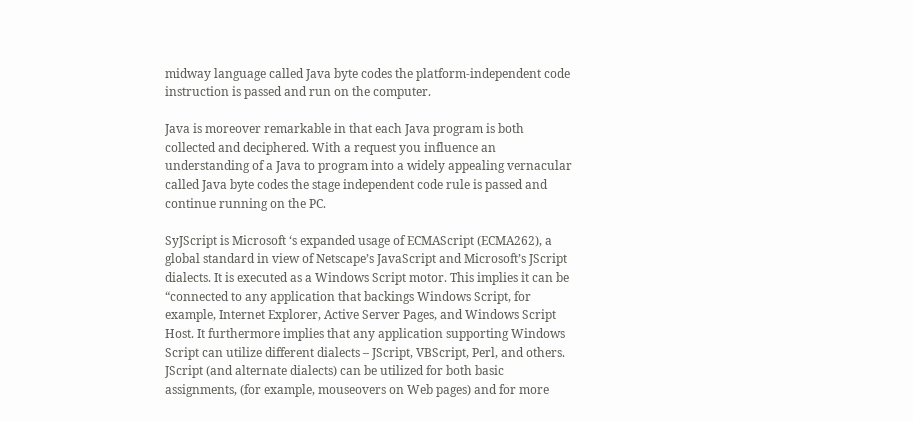midway language called Java byte codes the platform-independent code instruction is passed and run on the computer.

Java is moreover remarkable in that each Java program is both collected and deciphered. With a request you influence an understanding of a Java to program into a widely appealing vernacular called Java byte codes the stage independent code rule is passed and continue running on the PC.

SyJScript is Microsoft ‘s expanded usage of ECMAScript (ECMA262), a global standard in view of Netscape’s JavaScript and Microsoft’s JScript dialects. It is executed as a Windows Script motor. This implies it can be “connected to any application that backings Windows Script, for example, Internet Explorer, Active Server Pages, and Windows Script Host. It furthermore implies that any application supporting Windows Script can utilize different dialects – JScript, VBScript, Perl, and others.
JScript (and alternate dialects) can be utilized for both basic assignments, (for example, mouseovers on Web pages) and for more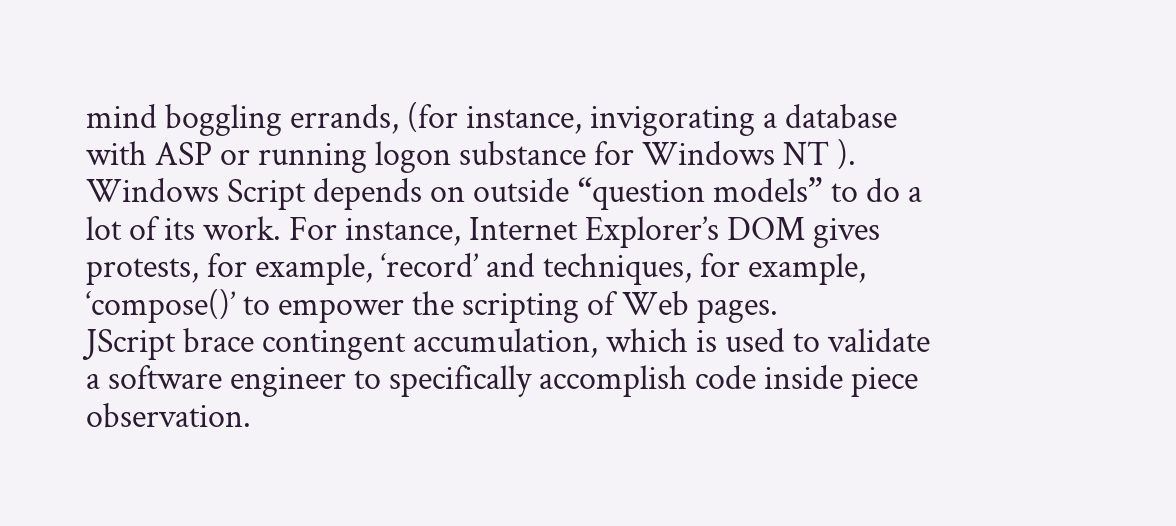mind boggling errands, (for instance, invigorating a database with ASP or running logon substance for Windows NT ). Windows Script depends on outside “question models” to do a lot of its work. For instance, Internet Explorer’s DOM gives protests, for example, ‘record’ and techniques, for example, ‘compose()’ to empower the scripting of Web pages.
JScript brace contingent accumulation, which is used to validate a software engineer to specifically accomplish code inside piece observation.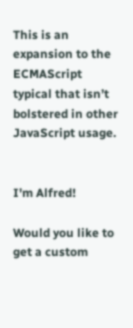This is an expansion to the ECMAScript typical that isn’t bolstered in other JavaScript usage.


I'm Alfred!

Would you like to get a custom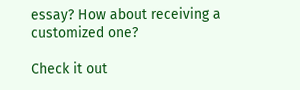essay? How about receiving a customized one?

Check it out